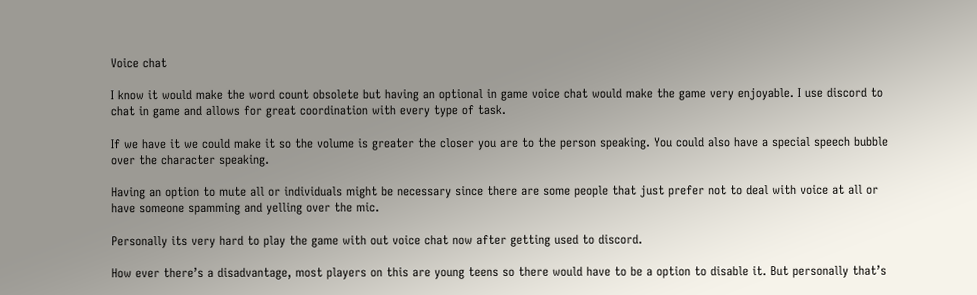Voice chat

I know it would make the word count obsolete but having an optional in game voice chat would make the game very enjoyable. I use discord to chat in game and allows for great coordination with every type of task.

If we have it we could make it so the volume is greater the closer you are to the person speaking. You could also have a special speech bubble over the character speaking.

Having an option to mute all or individuals might be necessary since there are some people that just prefer not to deal with voice at all or have someone spamming and yelling over the mic.

Personally its very hard to play the game with out voice chat now after getting used to discord.

How ever there’s a disadvantage, most players on this are young teens so there would have to be a option to disable it. But personally that’s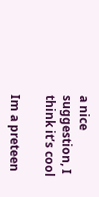a nice suggestion, I think it’s cool

Im a preteen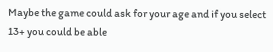Maybe the game could ask for your age and if you select 13+ you could be able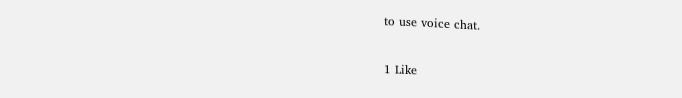to use voice chat.

1 Like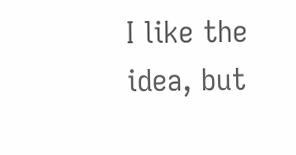I like the idea, but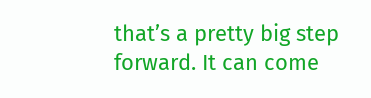that’s a pretty big step forward. It can come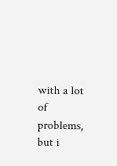with a lot of problems, but i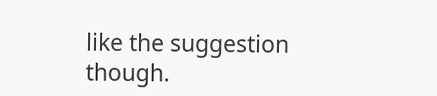like the suggestion though.